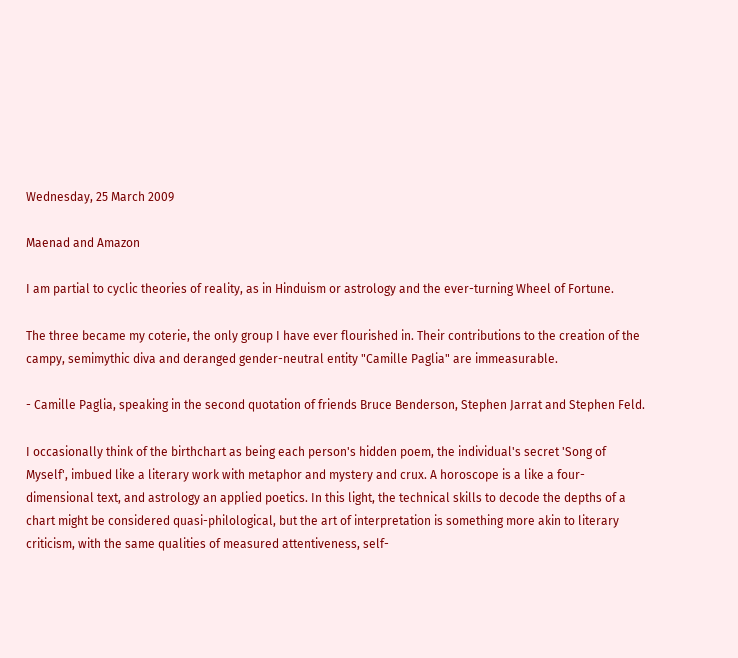Wednesday, 25 March 2009

Maenad and Amazon

I am partial to cyclic theories of reality, as in Hinduism or astrology and the ever-turning Wheel of Fortune.

The three became my coterie, the only group I have ever flourished in. Their contributions to the creation of the campy, semimythic diva and deranged gender-neutral entity "Camille Paglia" are immeasurable.

- Camille Paglia, speaking in the second quotation of friends Bruce Benderson, Stephen Jarrat and Stephen Feld.

I occasionally think of the birthchart as being each person's hidden poem, the individual's secret 'Song of Myself', imbued like a literary work with metaphor and mystery and crux. A horoscope is a like a four-dimensional text, and astrology an applied poetics. In this light, the technical skills to decode the depths of a chart might be considered quasi-philological, but the art of interpretation is something more akin to literary criticism, with the same qualities of measured attentiveness, self-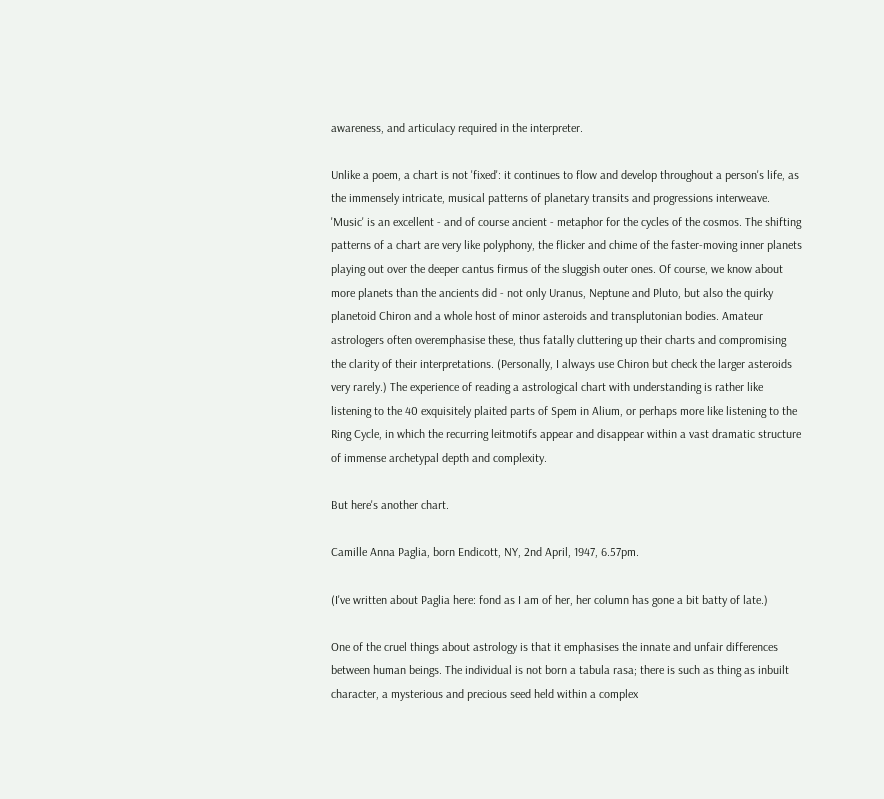awareness, and articulacy required in the interpreter.

Unlike a poem, a chart is not 'fixed': it continues to flow and develop throughout a person's life, as the immensely intricate, musical patterns of planetary transits and progressions interweave. 'Music' is an excellent - and of course ancient - metaphor for the cycles of the cosmos. The shifting patterns of a chart are very like polyphony, the flicker and chime of the faster-moving inner planets playing out over the deeper cantus firmus of the sluggish outer ones. Of course, we know about more planets than the ancients did - not only Uranus, Neptune and Pluto, but also the quirky planetoid Chiron and a whole host of minor asteroids and transplutonian bodies. Amateur astrologers often overemphasise these, thus fatally cluttering up their charts and compromising the clarity of their interpretations. (Personally, I always use Chiron but check the larger asteroids very rarely.) The experience of reading a astrological chart with understanding is rather like listening to the 40 exquisitely plaited parts of Spem in Alium, or perhaps more like listening to the Ring Cycle, in which the recurring leitmotifs appear and disappear within a vast dramatic structure of immense archetypal depth and complexity.

But here's another chart.

Camille Anna Paglia, born Endicott, NY, 2nd April, 1947, 6.57pm.

(I've written about Paglia here: fond as I am of her, her column has gone a bit batty of late.)

One of the cruel things about astrology is that it emphasises the innate and unfair differences between human beings. The individual is not born a tabula rasa; there is such as thing as inbuilt character, a mysterious and precious seed held within a complex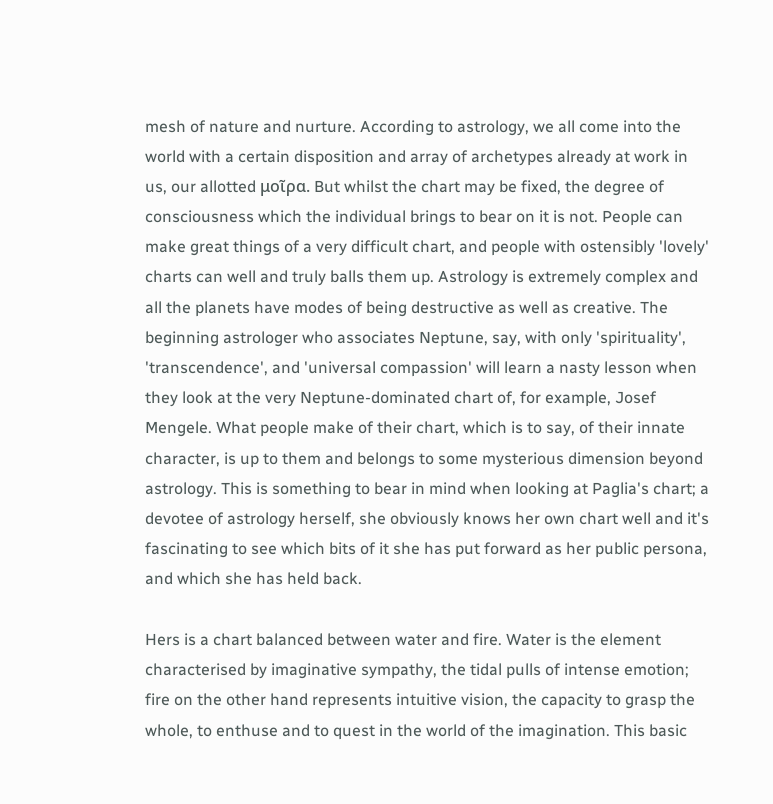mesh of nature and nurture. According to astrology, we all come into the world with a certain disposition and array of archetypes already at work in us, our allotted μοῖρα. But whilst the chart may be fixed, the degree of consciousness which the individual brings to bear on it is not. People can make great things of a very difficult chart, and people with ostensibly 'lovely' charts can well and truly balls them up. Astrology is extremely complex and all the planets have modes of being destructive as well as creative. The beginning astrologer who associates Neptune, say, with only 'spirituality', 'transcendence', and 'universal compassion' will learn a nasty lesson when they look at the very Neptune-dominated chart of, for example, Josef Mengele. What people make of their chart, which is to say, of their innate character, is up to them and belongs to some mysterious dimension beyond astrology. This is something to bear in mind when looking at Paglia's chart; a devotee of astrology herself, she obviously knows her own chart well and it's fascinating to see which bits of it she has put forward as her public persona, and which she has held back.

Hers is a chart balanced between water and fire. Water is the element characterised by imaginative sympathy, the tidal pulls of intense emotion; fire on the other hand represents intuitive vision, the capacity to grasp the whole, to enthuse and to quest in the world of the imagination. This basic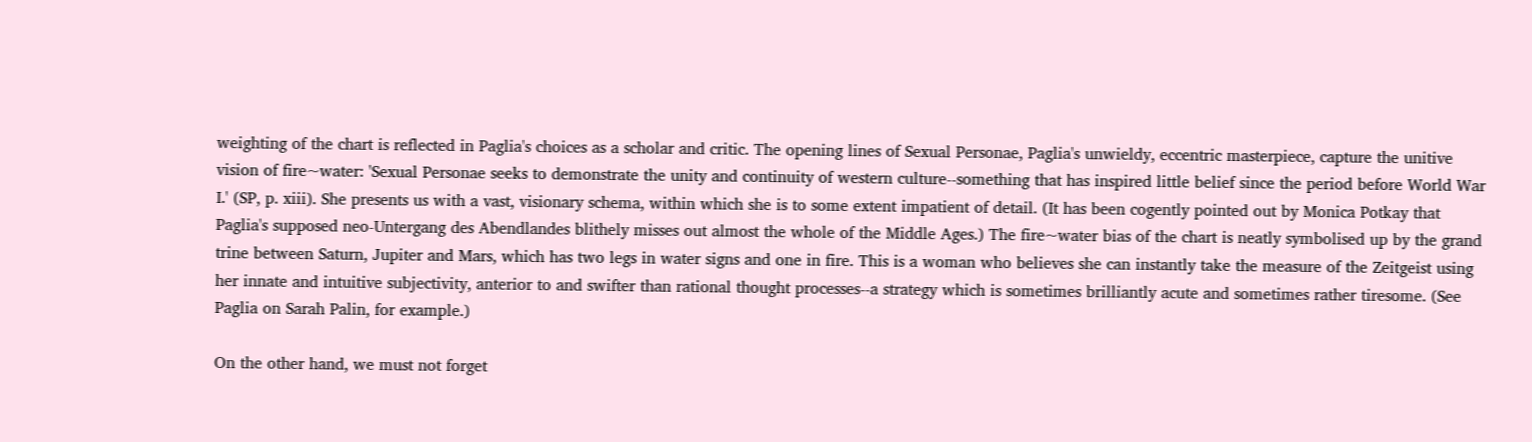weighting of the chart is reflected in Paglia's choices as a scholar and critic. The opening lines of Sexual Personae, Paglia's unwieldy, eccentric masterpiece, capture the unitive vision of fire~water: 'Sexual Personae seeks to demonstrate the unity and continuity of western culture--something that has inspired little belief since the period before World War I.' (SP, p. xiii). She presents us with a vast, visionary schema, within which she is to some extent impatient of detail. (It has been cogently pointed out by Monica Potkay that Paglia's supposed neo-Untergang des Abendlandes blithely misses out almost the whole of the Middle Ages.) The fire~water bias of the chart is neatly symbolised up by the grand trine between Saturn, Jupiter and Mars, which has two legs in water signs and one in fire. This is a woman who believes she can instantly take the measure of the Zeitgeist using her innate and intuitive subjectivity, anterior to and swifter than rational thought processes--a strategy which is sometimes brilliantly acute and sometimes rather tiresome. (See Paglia on Sarah Palin, for example.)

On the other hand, we must not forget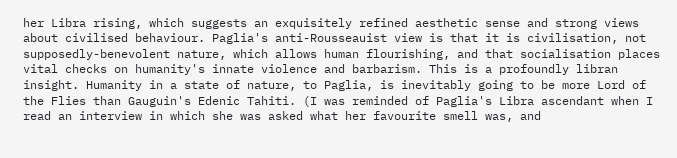her Libra rising, which suggests an exquisitely refined aesthetic sense and strong views about civilised behaviour. Paglia's anti-Rousseauist view is that it is civilisation, not supposedly-benevolent nature, which allows human flourishing, and that socialisation places vital checks on humanity's innate violence and barbarism. This is a profoundly libran insight. Humanity in a state of nature, to Paglia, is inevitably going to be more Lord of the Flies than Gauguin's Edenic Tahiti. (I was reminded of Paglia's Libra ascendant when I read an interview in which she was asked what her favourite smell was, and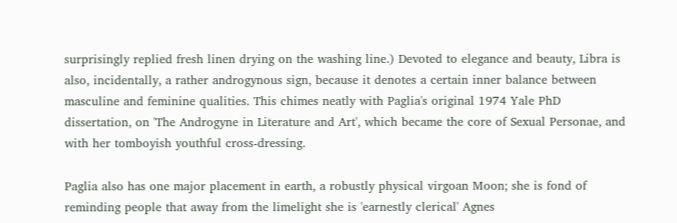surprisingly replied fresh linen drying on the washing line.) Devoted to elegance and beauty, Libra is also, incidentally, a rather androgynous sign, because it denotes a certain inner balance between masculine and feminine qualities. This chimes neatly with Paglia's original 1974 Yale PhD dissertation, on 'The Androgyne in Literature and Art', which became the core of Sexual Personae, and with her tomboyish youthful cross-dressing.

Paglia also has one major placement in earth, a robustly physical virgoan Moon; she is fond of reminding people that away from the limelight she is 'earnestly clerical' Agnes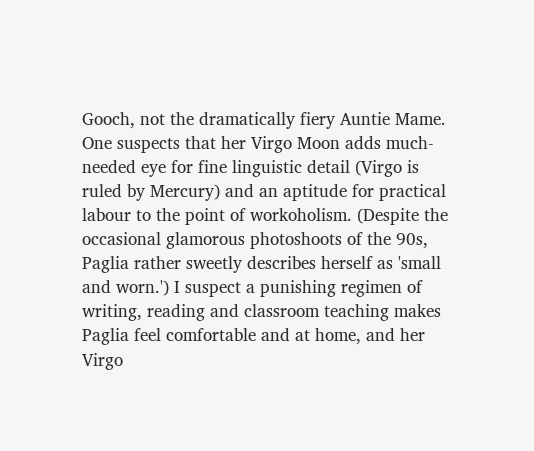Gooch, not the dramatically fiery Auntie Mame. One suspects that her Virgo Moon adds much-needed eye for fine linguistic detail (Virgo is ruled by Mercury) and an aptitude for practical labour to the point of workoholism. (Despite the occasional glamorous photoshoots of the 90s, Paglia rather sweetly describes herself as 'small and worn.') I suspect a punishing regimen of writing, reading and classroom teaching makes Paglia feel comfortable and at home, and her Virgo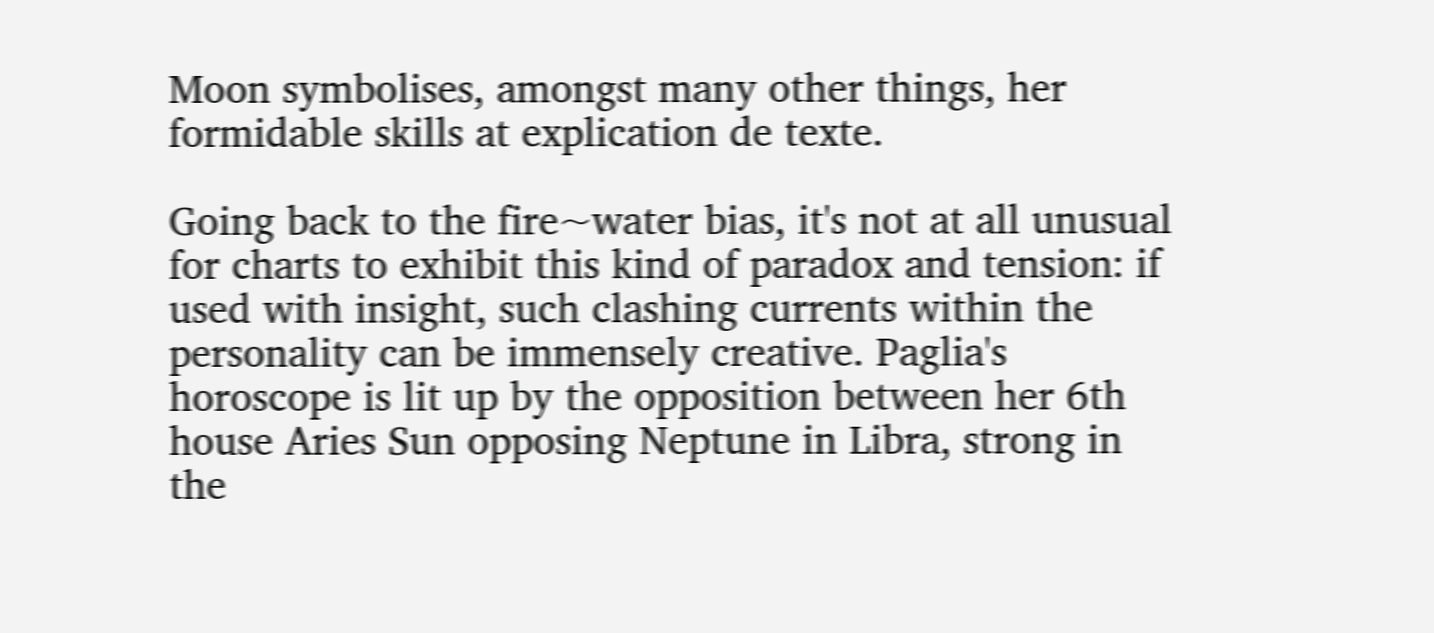Moon symbolises, amongst many other things, her formidable skills at explication de texte.

Going back to the fire~water bias, it's not at all unusual for charts to exhibit this kind of paradox and tension: if used with insight, such clashing currents within the personality can be immensely creative. Paglia's horoscope is lit up by the opposition between her 6th house Aries Sun opposing Neptune in Libra, strong in the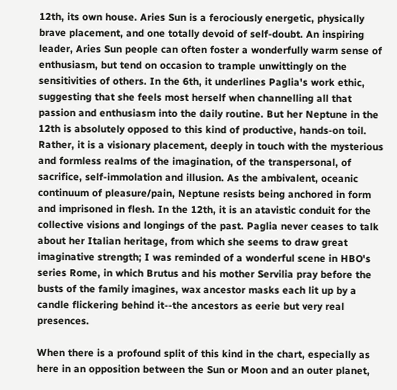12th, its own house. Aries Sun is a ferociously energetic, physically brave placement, and one totally devoid of self-doubt. An inspiring leader, Aries Sun people can often foster a wonderfully warm sense of enthusiasm, but tend on occasion to trample unwittingly on the sensitivities of others. In the 6th, it underlines Paglia's work ethic, suggesting that she feels most herself when channelling all that passion and enthusiasm into the daily routine. But her Neptune in the 12th is absolutely opposed to this kind of productive, hands-on toil. Rather, it is a visionary placement, deeply in touch with the mysterious and formless realms of the imagination, of the transpersonal, of sacrifice, self-immolation and illusion. As the ambivalent, oceanic continuum of pleasure/pain, Neptune resists being anchored in form and imprisoned in flesh. In the 12th, it is an atavistic conduit for the collective visions and longings of the past. Paglia never ceases to talk about her Italian heritage, from which she seems to draw great imaginative strength; I was reminded of a wonderful scene in HBO's series Rome, in which Brutus and his mother Servilia pray before the busts of the family imagines, wax ancestor masks each lit up by a candle flickering behind it--the ancestors as eerie but very real presences.

When there is a profound split of this kind in the chart, especially as here in an opposition between the Sun or Moon and an outer planet,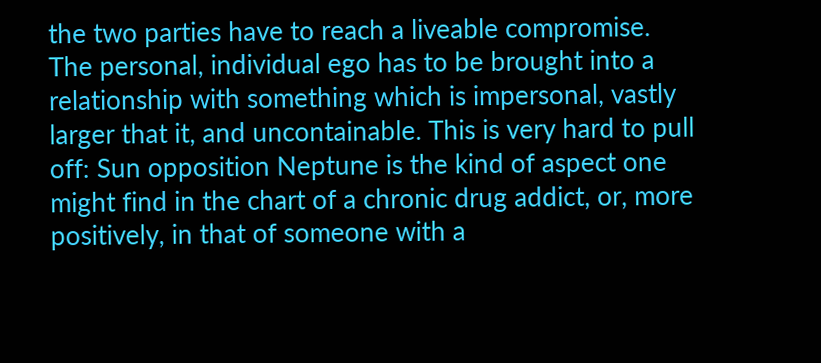the two parties have to reach a liveable compromise. The personal, individual ego has to be brought into a relationship with something which is impersonal, vastly larger that it, and uncontainable. This is very hard to pull off: Sun opposition Neptune is the kind of aspect one might find in the chart of a chronic drug addict, or, more positively, in that of someone with a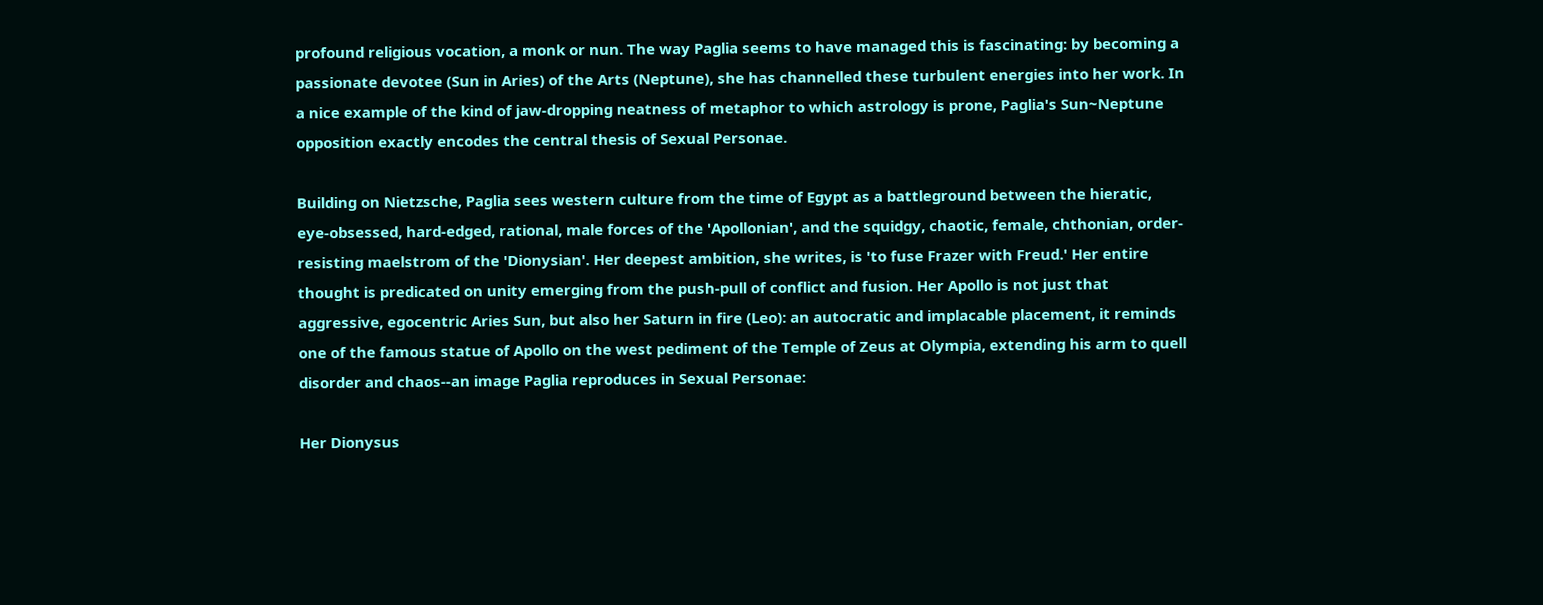profound religious vocation, a monk or nun. The way Paglia seems to have managed this is fascinating: by becoming a passionate devotee (Sun in Aries) of the Arts (Neptune), she has channelled these turbulent energies into her work. In a nice example of the kind of jaw-dropping neatness of metaphor to which astrology is prone, Paglia's Sun~Neptune opposition exactly encodes the central thesis of Sexual Personae.

Building on Nietzsche, Paglia sees western culture from the time of Egypt as a battleground between the hieratic, eye-obsessed, hard-edged, rational, male forces of the 'Apollonian', and the squidgy, chaotic, female, chthonian, order-resisting maelstrom of the 'Dionysian'. Her deepest ambition, she writes, is 'to fuse Frazer with Freud.' Her entire thought is predicated on unity emerging from the push-pull of conflict and fusion. Her Apollo is not just that aggressive, egocentric Aries Sun, but also her Saturn in fire (Leo): an autocratic and implacable placement, it reminds one of the famous statue of Apollo on the west pediment of the Temple of Zeus at Olympia, extending his arm to quell disorder and chaos--an image Paglia reproduces in Sexual Personae:

Her Dionysus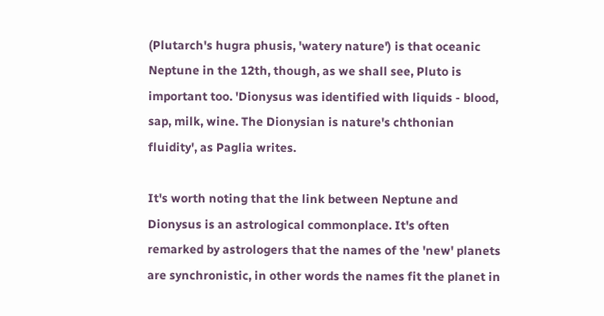(Plutarch's hugra phusis, 'watery nature') is that oceanic Neptune in the 12th, though, as we shall see, Pluto is important too. 'Dionysus was identified with liquids - blood, sap, milk, wine. The Dionysian is nature's chthonian fluidity', as Paglia writes.

It's worth noting that the link between Neptune and Dionysus is an astrological commonplace. It's often remarked by astrologers that the names of the 'new' planets are synchronistic, in other words the names fit the planet in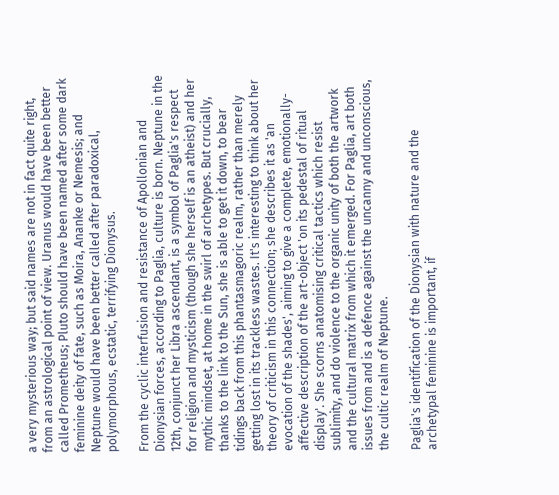a very mysterious way; but said names are not in fact quite right, from an astrological point of view. Uranus would have been better called Prometheus; Pluto should have been named after some dark feminine deity of fate, such as Moira, Ananke or Nemesis; and Neptune would have been better called after paradoxical, polymorphous, ecstatic, terrifying Dionysus.

From the cyclic interfusion and resistance of Apollonian and Dionysian forces, according to Paglia, culture is born. Neptune in the 12th, conjunct her Libra ascendant, is a symbol of Paglia's respect for religion and mysticism (though she herself is an atheist) and her mythic mindset, at home in the swirl of archetypes. But crucially, thanks to the link to the Sun, she is able to get it down, to bear tidings back from this phantasmagoric realm, rather than merely getting lost in its trackless wastes. It's interesting to think about her theory of criticism in this connection; she describes it as 'an evocation of the shades', aiming to give a complete, emotionally-affective description of the art-object 'on its pedestal of ritual display'. She scorns anatomising critical tactics which resist sublimity, and do violence to the organic unity of both the artwork and the cultural matrix from which it emerged. For Paglia, art both issues from and is a defence against the uncanny and unconscious, the cultic realm of Neptune.

Paglia's identification of the Dionysian with nature and the archetypal feminine is important, if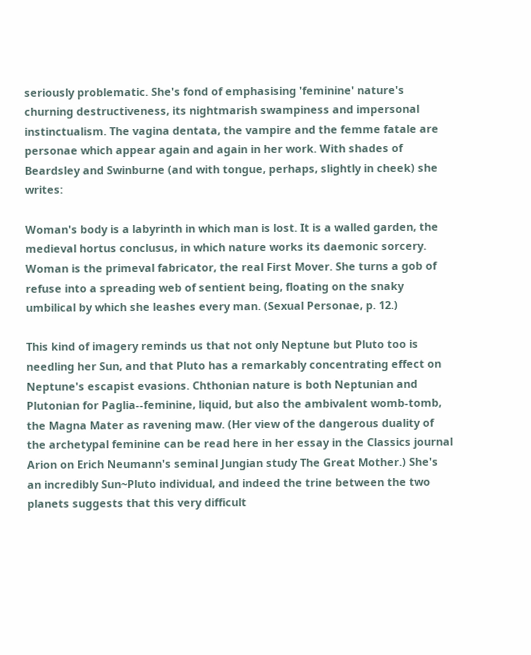seriously problematic. She's fond of emphasising 'feminine' nature's churning destructiveness, its nightmarish swampiness and impersonal instinctualism. The vagina dentata, the vampire and the femme fatale are personae which appear again and again in her work. With shades of Beardsley and Swinburne (and with tongue, perhaps, slightly in cheek) she writes:

Woman's body is a labyrinth in which man is lost. It is a walled garden, the medieval hortus conclusus, in which nature works its daemonic sorcery. Woman is the primeval fabricator, the real First Mover. She turns a gob of refuse into a spreading web of sentient being, floating on the snaky umbilical by which she leashes every man. (Sexual Personae, p. 12.)

This kind of imagery reminds us that not only Neptune but Pluto too is needling her Sun, and that Pluto has a remarkably concentrating effect on Neptune's escapist evasions. Chthonian nature is both Neptunian and Plutonian for Paglia--feminine, liquid, but also the ambivalent womb-tomb, the Magna Mater as ravening maw. (Her view of the dangerous duality of the archetypal feminine can be read here in her essay in the Classics journal Arion on Erich Neumann's seminal Jungian study The Great Mother.) She's an incredibly Sun~Pluto individual, and indeed the trine between the two planets suggests that this very difficult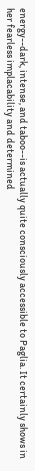energy--dark, intense, and taboo--is actually quite consciously accessible to Paglia. It certainly shows in her fearless implacability and determined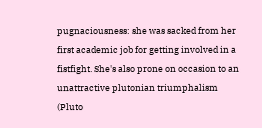pugnaciousness: she was sacked from her first academic job for getting involved in a fistfight. She's also prone on occasion to an unattractive plutonian triumphalism (Pluto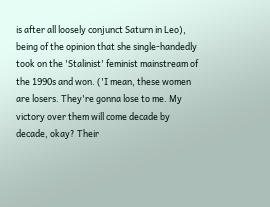is after all loosely conjunct Saturn in Leo), being of the opinion that she single-handedly took on the 'Stalinist' feminist mainstream of the 1990s and won. ('I mean, these women are losers. They're gonna lose to me. My victory over them will come decade by decade, okay? Their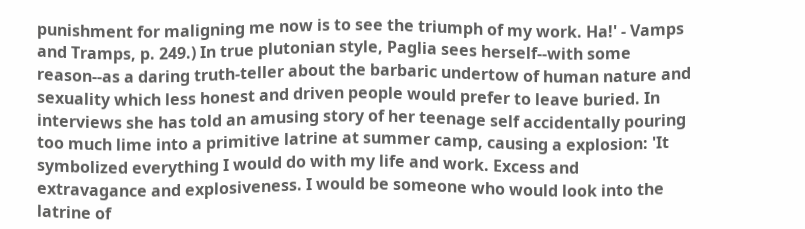punishment for maligning me now is to see the triumph of my work. Ha!' - Vamps and Tramps, p. 249.) In true plutonian style, Paglia sees herself--with some reason--as a daring truth-teller about the barbaric undertow of human nature and sexuality which less honest and driven people would prefer to leave buried. In interviews she has told an amusing story of her teenage self accidentally pouring too much lime into a primitive latrine at summer camp, causing a explosion: 'It symbolized everything I would do with my life and work. Excess and extravagance and explosiveness. I would be someone who would look into the latrine of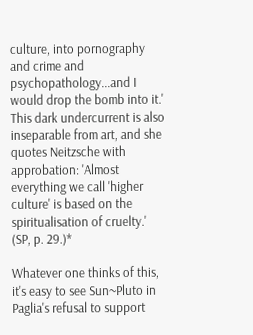culture, into pornography and crime and psychopathology...and I would drop the bomb into it.' This dark undercurrent is also inseparable from art, and she quotes Neitzsche with approbation: 'Almost everything we call 'higher culture' is based on the spiritualisation of cruelty.' (SP, p. 29.)*

Whatever one thinks of this, it's easy to see Sun~Pluto in Paglia's refusal to support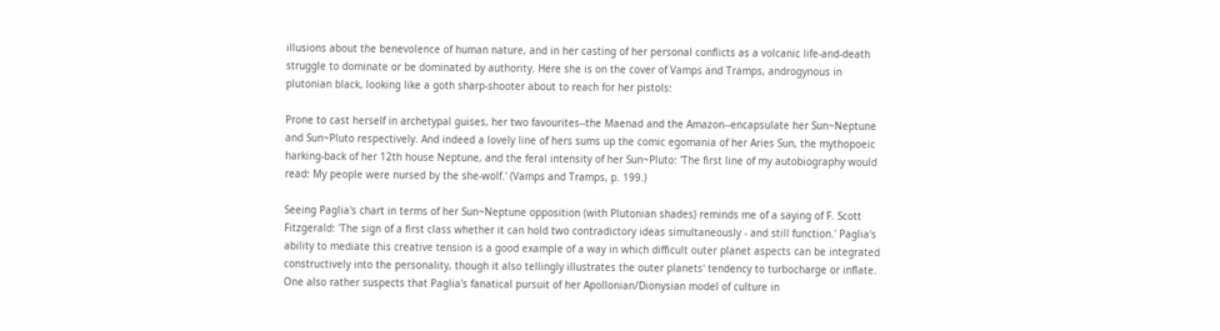illusions about the benevolence of human nature, and in her casting of her personal conflicts as a volcanic life-and-death struggle to dominate or be dominated by authority. Here she is on the cover of Vamps and Tramps, androgynous in plutonian black, looking like a goth sharp-shooter about to reach for her pistols:

Prone to cast herself in archetypal guises, her two favourites--the Maenad and the Amazon--encapsulate her Sun~Neptune and Sun~Pluto respectively. And indeed a lovely line of hers sums up the comic egomania of her Aries Sun, the mythopoeic harking-back of her 12th house Neptune, and the feral intensity of her Sun~Pluto: 'The first line of my autobiography would read: My people were nursed by the she-wolf.' (Vamps and Tramps, p. 199.)

Seeing Paglia's chart in terms of her Sun~Neptune opposition (with Plutonian shades) reminds me of a saying of F. Scott Fitzgerald: 'The sign of a first class whether it can hold two contradictory ideas simultaneously - and still function.' Paglia's ability to mediate this creative tension is a good example of a way in which difficult outer planet aspects can be integrated constructively into the personality, though it also tellingly illustrates the outer planets' tendency to turbocharge or inflate. One also rather suspects that Paglia's fanatical pursuit of her Apollonian/Dionysian model of culture in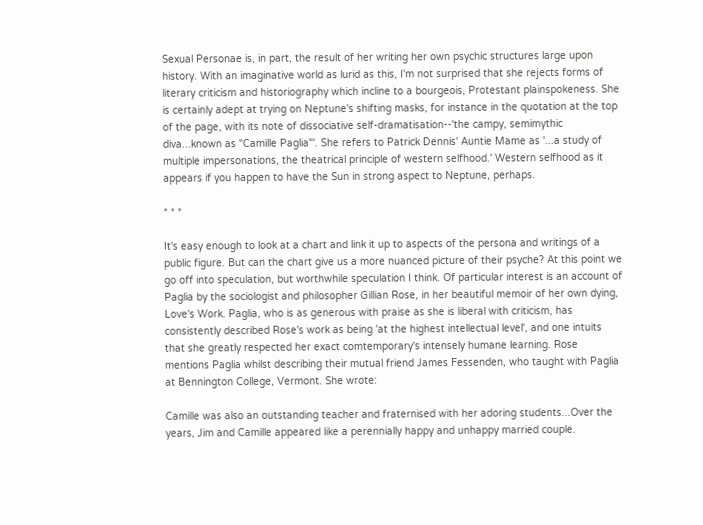Sexual Personae is, in part, the result of her writing her own psychic structures large upon history. With an imaginative world as lurid as this, I'm not surprised that she rejects forms of literary criticism and historiography which incline to a bourgeois, Protestant plainspokeness. She is certainly adept at trying on Neptune's shifting masks, for instance in the quotation at the top of the page, with its note of dissociative self-dramatisation--'the campy, semimythic diva...known as "Camille Paglia"'. She refers to Patrick Dennis' Auntie Mame as '...a study of multiple impersonations, the theatrical principle of western selfhood.' Western selfhood as it appears if you happen to have the Sun in strong aspect to Neptune, perhaps.

* * *

It's easy enough to look at a chart and link it up to aspects of the persona and writings of a public figure. But can the chart give us a more nuanced picture of their psyche? At this point we go off into speculation, but worthwhile speculation I think. Of particular interest is an account of Paglia by the sociologist and philosopher Gillian Rose, in her beautiful memoir of her own dying, Love's Work. Paglia, who is as generous with praise as she is liberal with criticism, has consistently described Rose's work as being 'at the highest intellectual level', and one intuits that she greatly respected her exact comtemporary's intensely humane learning. Rose mentions Paglia whilst describing their mutual friend James Fessenden, who taught with Paglia at Bennington College, Vermont. She wrote:

Camille was also an outstanding teacher and fraternised with her adoring students...Over the years, Jim and Camille appeared like a perennially happy and unhappy married couple.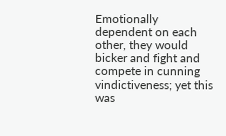Emotionally dependent on each other, they would bicker and fight and compete in cunning vindictiveness; yet this was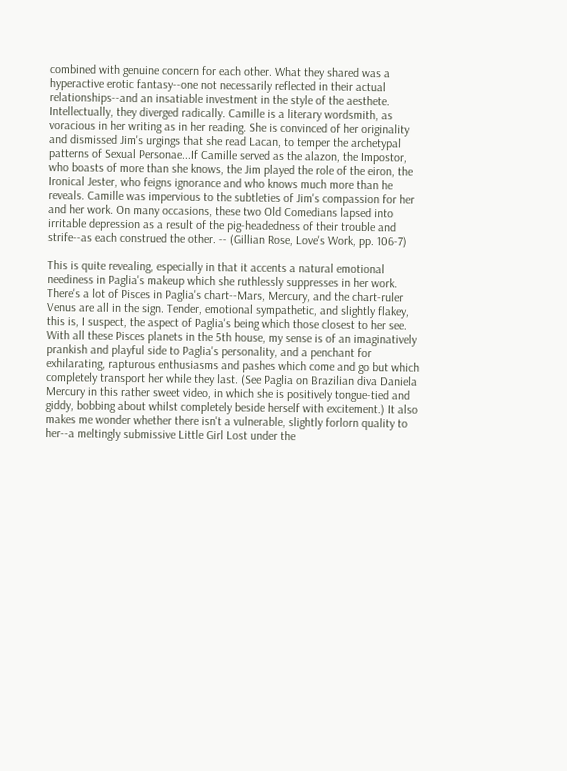combined with genuine concern for each other. What they shared was a hyperactive erotic fantasy--one not necessarily reflected in their actual relationships--and an insatiable investment in the style of the aesthete. Intellectually, they diverged radically. Camille is a literary wordsmith, as voracious in her writing as in her reading. She is convinced of her originality and dismissed Jim's urgings that she read Lacan, to temper the archetypal patterns of Sexual Personae...If Camille served as the alazon, the Impostor, who boasts of more than she knows, the Jim played the role of the eiron, the Ironical Jester, who feigns ignorance and who knows much more than he reveals. Camille was impervious to the subtleties of Jim's compassion for her and her work. On many occasions, these two Old Comedians lapsed into irritable depression as a result of the pig-headedness of their trouble and strife--as each construed the other. -- (Gillian Rose, Love's Work, pp. 106-7)

This is quite revealing, especially in that it accents a natural emotional neediness in Paglia's makeup which she ruthlessly suppresses in her work. There's a lot of Pisces in Paglia's chart--Mars, Mercury, and the chart-ruler Venus are all in the sign. Tender, emotional sympathetic, and slightly flakey, this is, I suspect, the aspect of Paglia's being which those closest to her see. With all these Pisces planets in the 5th house, my sense is of an imaginatively prankish and playful side to Paglia's personality, and a penchant for exhilarating, rapturous enthusiasms and pashes which come and go but which completely transport her while they last. (See Paglia on Brazilian diva Daniela Mercury in this rather sweet video, in which she is positively tongue-tied and giddy, bobbing about whilst completely beside herself with excitement.) It also makes me wonder whether there isn't a vulnerable, slightly forlorn quality to her--a meltingly submissive Little Girl Lost under the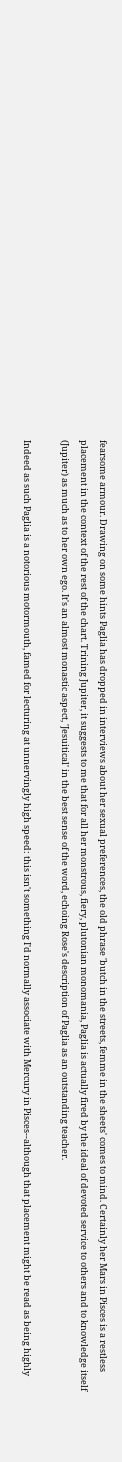fearsome armour. Drawing on some hints Paglia has dropped in interviews about her sexual preferences, the old phrase 'butch in the streets, femme in the sheets' comes to mind. Certainly her Mars in Pisces is a restless placement in the context of the rest of the chart. Trining Jupiter, it suggests to me that for all her monstrous, fiery, plutonian monomania, Paglia is actually fired by the ideal of devoted service to others and to knowledge itself (Jupiter) as much as to her own ego. It's an almost monastic aspect, 'Jesuitical' in the best sense of the word, echoing Rose's description of Paglia as an outstanding teacher.

Indeed as such Paglia is a notorious motormouth, famed for lecturing at unnervingly high speed: this isn't something I'd normally associate with Mercury in Pisces--although that placement might be read as being highly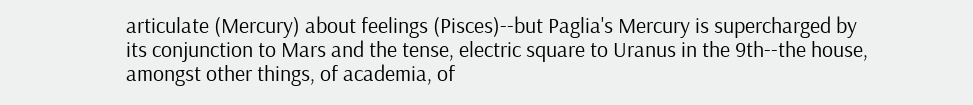articulate (Mercury) about feelings (Pisces)--but Paglia's Mercury is supercharged by its conjunction to Mars and the tense, electric square to Uranus in the 9th--the house, amongst other things, of academia, of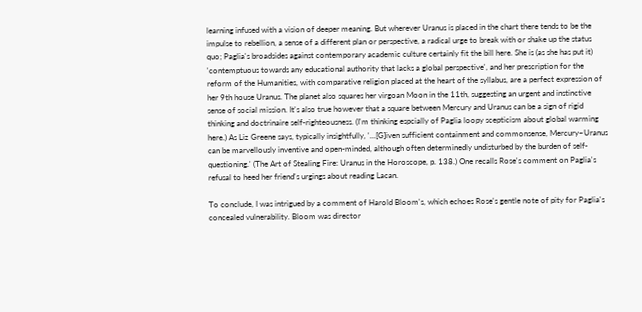learning infused with a vision of deeper meaning. But wherever Uranus is placed in the chart there tends to be the impulse to rebellion, a sense of a different plan or perspective, a radical urge to break with or shake up the status quo; Paglia's broadsides against contemporary academic culture certainly fit the bill here. She is (as she has put it) 'contemptuous towards any educational authority that lacks a global perspective', and her prescription for the reform of the Humanities, with comparative religion placed at the heart of the syllabus, are a perfect expression of her 9th house Uranus. The planet also squares her virgoan Moon in the 11th, suggesting an urgent and instinctive sense of social mission. It's also true however that a square between Mercury and Uranus can be a sign of rigid thinking and doctrinaire self-righteousness. (I'm thinking espcially of Paglia loopy scepticism about global warming here.) As Liz Greene says, typically insightfully, '...[G]iven sufficient containment and commonsense, Mercury~Uranus can be marvellously inventive and open-minded, although often determinedly undisturbed by the burden of self-questioning.' (The Art of Stealing Fire: Uranus in the Horoscope, p. 138.) One recalls Rose's comment on Paglia's refusal to heed her friend's urgings about reading Lacan.

To conclude, I was intrigued by a comment of Harold Bloom's, which echoes Rose's gentle note of pity for Paglia's concealed vulnerability. Bloom was director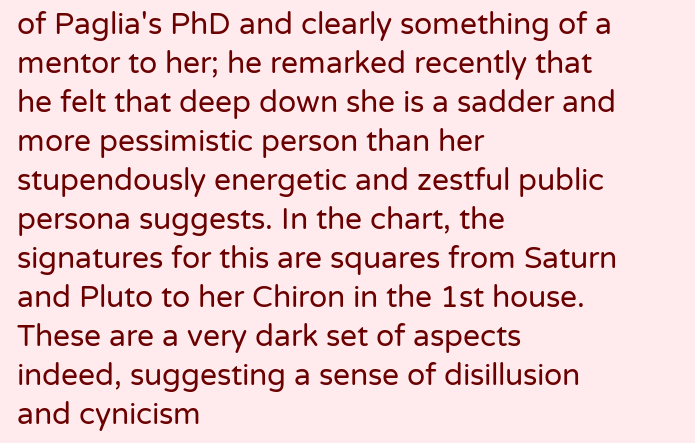of Paglia's PhD and clearly something of a mentor to her; he remarked recently that he felt that deep down she is a sadder and more pessimistic person than her stupendously energetic and zestful public persona suggests. In the chart, the signatures for this are squares from Saturn and Pluto to her Chiron in the 1st house. These are a very dark set of aspects indeed, suggesting a sense of disillusion and cynicism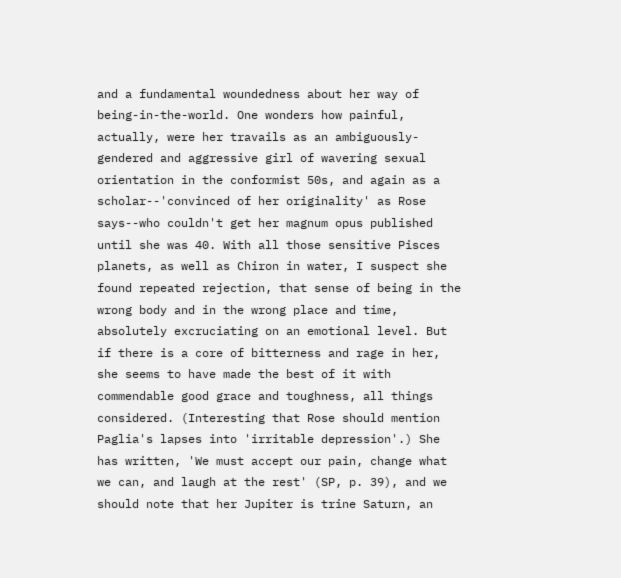and a fundamental woundedness about her way of being-in-the-world. One wonders how painful, actually, were her travails as an ambiguously-gendered and aggressive girl of wavering sexual orientation in the conformist 50s, and again as a scholar--'convinced of her originality' as Rose says--who couldn't get her magnum opus published until she was 40. With all those sensitive Pisces planets, as well as Chiron in water, I suspect she found repeated rejection, that sense of being in the wrong body and in the wrong place and time, absolutely excruciating on an emotional level. But if there is a core of bitterness and rage in her, she seems to have made the best of it with commendable good grace and toughness, all things considered. (Interesting that Rose should mention Paglia's lapses into 'irritable depression'.) She has written, 'We must accept our pain, change what we can, and laugh at the rest' (SP, p. 39), and we should note that her Jupiter is trine Saturn, an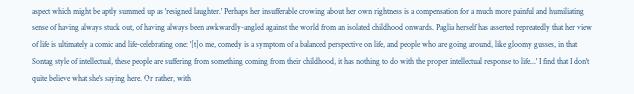aspect which might be aptly summed up as 'resigned laughter.' Perhaps her insufferable crowing about her own rightness is a compensation for a much more painful and humiliating sense of having always stuck out, of having always been awkwardly-angled against the world from an isolated childhood onwards. Paglia herself has asserted repreatedly that her view of life is ultimately a comic and life-celebrating one: '[t]o me, comedy is a symptom of a balanced perspective on life, and people who are going around, like gloomy gusses, in that Sontag style of intellectual, these people are suffering from something coming from their childhood, it has nothing to do with the proper intellectual response to life...' I find that I don't quite believe what she's saying here. Or rather, with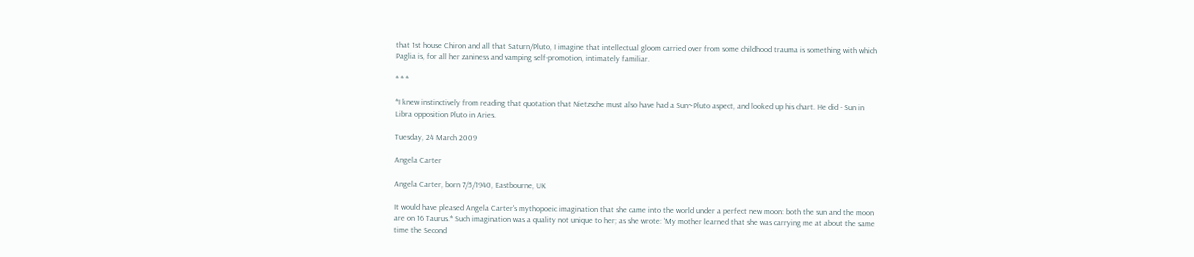that 1st house Chiron and all that Saturn/Pluto, I imagine that intellectual gloom carried over from some childhood trauma is something with which Paglia is, for all her zaniness and vamping self-promotion, intimately familiar.

* * *

*I knew instinctively from reading that quotation that Nietzsche must also have had a Sun~Pluto aspect, and looked up his chart. He did - Sun in Libra opposition Pluto in Aries.

Tuesday, 24 March 2009

Angela Carter

Angela Carter, born 7/5/1940, Eastbourne, UK

It would have pleased Angela Carter's mythopoeic imagination that she came into the world under a perfect new moon: both the sun and the moon are on 16 Taurus.* Such imagination was a quality not unique to her; as she wrote: 'My mother learned that she was carrying me at about the same time the Second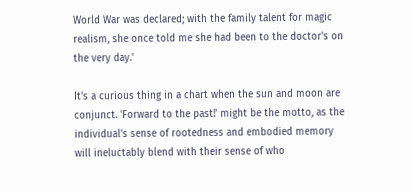World War was declared; with the family talent for magic realism, she once told me she had been to the doctor's on the very day.'

It's a curious thing in a chart when the sun and moon are conjunct. 'Forward to the past!' might be the motto, as the individual's sense of rootedness and embodied memory will ineluctably blend with their sense of who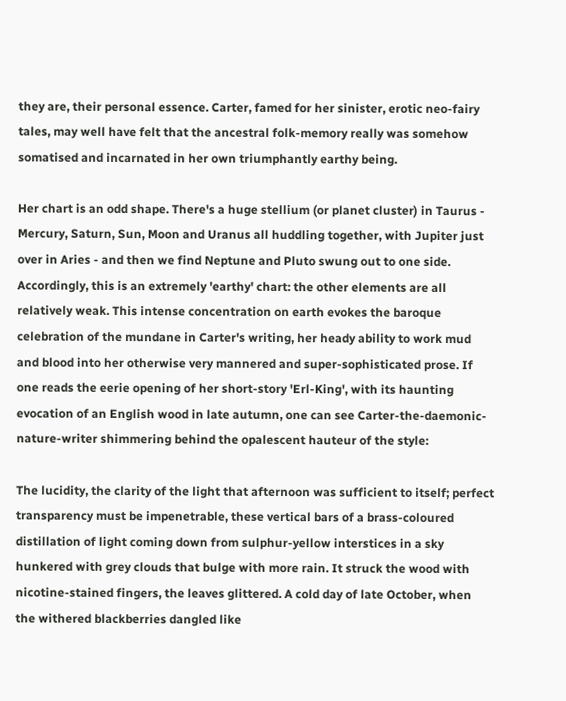they are, their personal essence. Carter, famed for her sinister, erotic neo-fairy tales, may well have felt that the ancestral folk-memory really was somehow somatised and incarnated in her own triumphantly earthy being.

Her chart is an odd shape. There's a huge stellium (or planet cluster) in Taurus - Mercury, Saturn, Sun, Moon and Uranus all huddling together, with Jupiter just over in Aries - and then we find Neptune and Pluto swung out to one side. Accordingly, this is an extremely 'earthy' chart: the other elements are all relatively weak. This intense concentration on earth evokes the baroque celebration of the mundane in Carter's writing, her heady ability to work mud and blood into her otherwise very mannered and super-sophisticated prose. If one reads the eerie opening of her short-story 'Erl-King', with its haunting evocation of an English wood in late autumn, one can see Carter-the-daemonic-nature-writer shimmering behind the opalescent hauteur of the style:

The lucidity, the clarity of the light that afternoon was sufficient to itself; perfect transparency must be impenetrable, these vertical bars of a brass-coloured distillation of light coming down from sulphur-yellow interstices in a sky hunkered with grey clouds that bulge with more rain. It struck the wood with nicotine-stained fingers, the leaves glittered. A cold day of late October, when the withered blackberries dangled like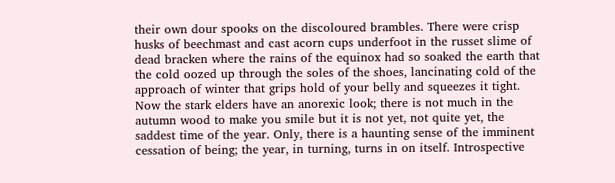their own dour spooks on the discoloured brambles. There were crisp husks of beechmast and cast acorn cups underfoot in the russet slime of dead bracken where the rains of the equinox had so soaked the earth that the cold oozed up through the soles of the shoes, lancinating cold of the approach of winter that grips hold of your belly and squeezes it tight. Now the stark elders have an anorexic look; there is not much in the autumn wood to make you smile but it is not yet, not quite yet, the saddest time of the year. Only, there is a haunting sense of the imminent cessation of being; the year, in turning, turns in on itself. Introspective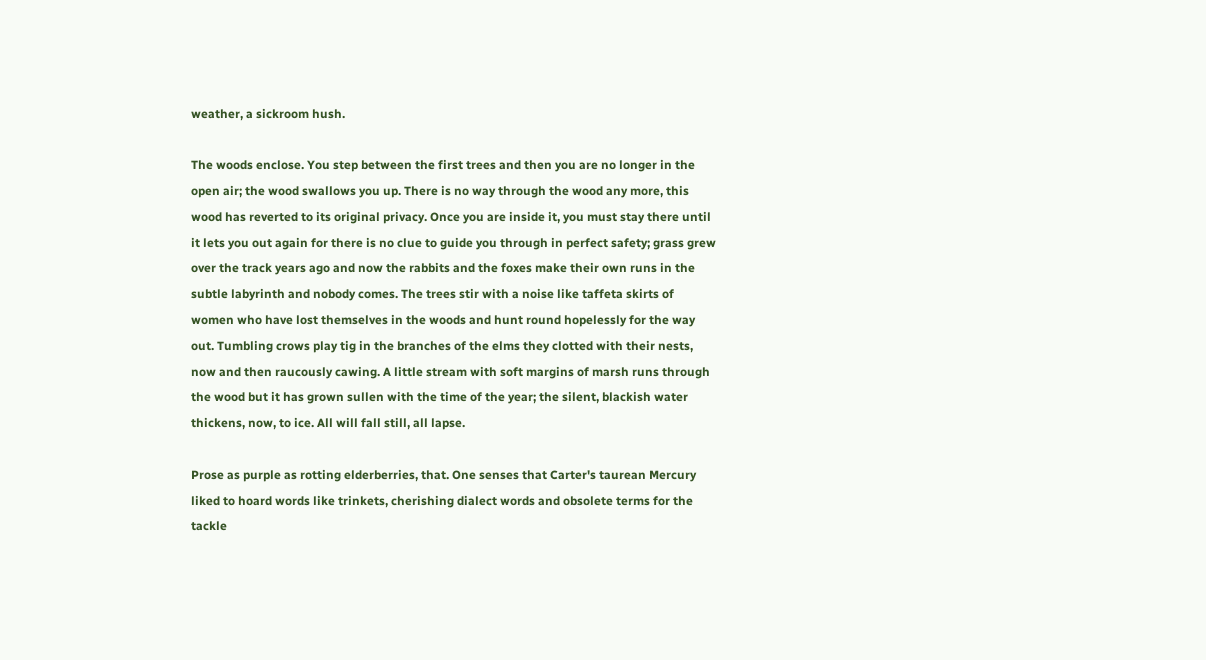weather, a sickroom hush.

The woods enclose. You step between the first trees and then you are no longer in the open air; the wood swallows you up. There is no way through the wood any more, this wood has reverted to its original privacy. Once you are inside it, you must stay there until it lets you out again for there is no clue to guide you through in perfect safety; grass grew over the track years ago and now the rabbits and the foxes make their own runs in the subtle labyrinth and nobody comes. The trees stir with a noise like taffeta skirts of women who have lost themselves in the woods and hunt round hopelessly for the way out. Tumbling crows play tig in the branches of the elms they clotted with their nests, now and then raucously cawing. A little stream with soft margins of marsh runs through the wood but it has grown sullen with the time of the year; the silent, blackish water thickens, now, to ice. All will fall still, all lapse.

Prose as purple as rotting elderberries, that. One senses that Carter's taurean Mercury liked to hoard words like trinkets, cherishing dialect words and obsolete terms for the tackle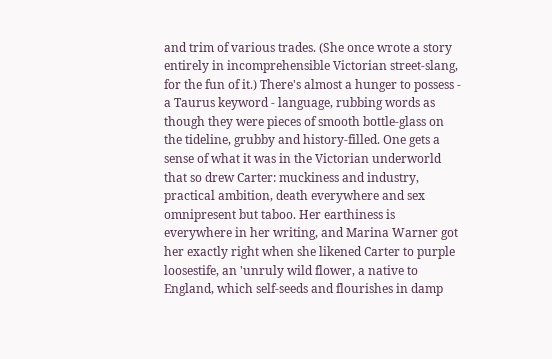and trim of various trades. (She once wrote a story entirely in incomprehensible Victorian street-slang, for the fun of it.) There's almost a hunger to possess - a Taurus keyword - language, rubbing words as though they were pieces of smooth bottle-glass on the tideline, grubby and history-filled. One gets a sense of what it was in the Victorian underworld that so drew Carter: muckiness and industry, practical ambition, death everywhere and sex omnipresent but taboo. Her earthiness is everywhere in her writing, and Marina Warner got her exactly right when she likened Carter to purple loosestife, an 'unruly wild flower, a native to England, which self-seeds and flourishes in damp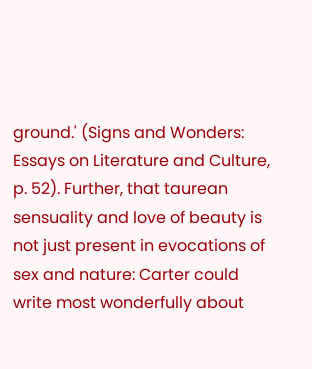ground.' (Signs and Wonders: Essays on Literature and Culture, p. 52). Further, that taurean sensuality and love of beauty is not just present in evocations of sex and nature: Carter could write most wonderfully about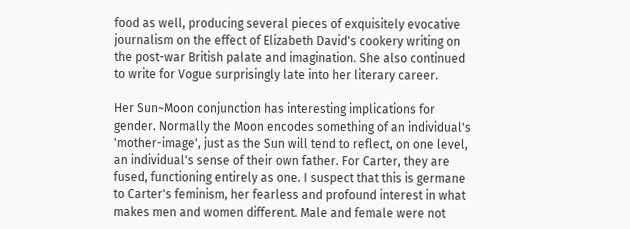food as well, producing several pieces of exquisitely evocative journalism on the effect of Elizabeth David's cookery writing on the post-war British palate and imagination. She also continued to write for Vogue surprisingly late into her literary career.

Her Sun~Moon conjunction has interesting implications for gender. Normally the Moon encodes something of an individual's 'mother-image', just as the Sun will tend to reflect, on one level, an individual's sense of their own father. For Carter, they are fused, functioning entirely as one. I suspect that this is germane to Carter's feminism, her fearless and profound interest in what makes men and women different. Male and female were not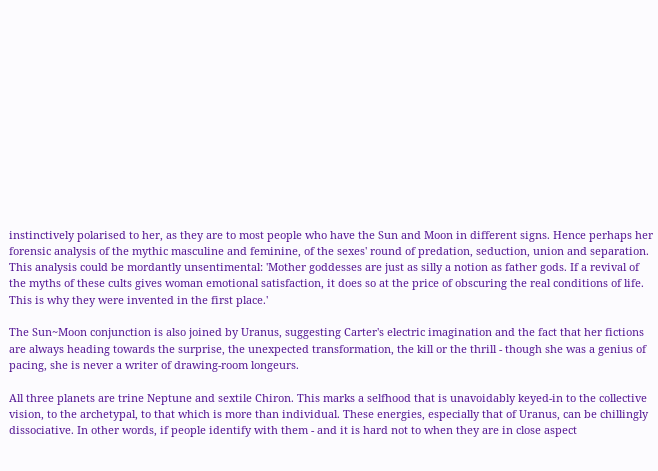instinctively polarised to her, as they are to most people who have the Sun and Moon in different signs. Hence perhaps her forensic analysis of the mythic masculine and feminine, of the sexes' round of predation, seduction, union and separation. This analysis could be mordantly unsentimental: 'Mother goddesses are just as silly a notion as father gods. If a revival of the myths of these cults gives woman emotional satisfaction, it does so at the price of obscuring the real conditions of life. This is why they were invented in the first place.'

The Sun~Moon conjunction is also joined by Uranus, suggesting Carter's electric imagination and the fact that her fictions are always heading towards the surprise, the unexpected transformation, the kill or the thrill - though she was a genius of pacing, she is never a writer of drawing-room longeurs.

All three planets are trine Neptune and sextile Chiron. This marks a selfhood that is unavoidably keyed-in to the collective vision, to the archetypal, to that which is more than individual. These energies, especially that of Uranus, can be chillingly dissociative. In other words, if people identify with them - and it is hard not to when they are in close aspect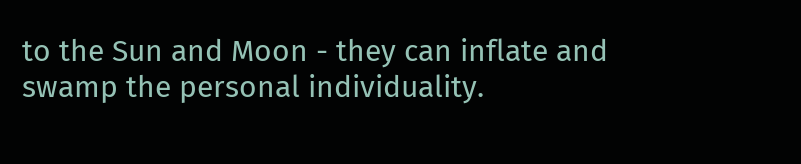to the Sun and Moon - they can inflate and swamp the personal individuality.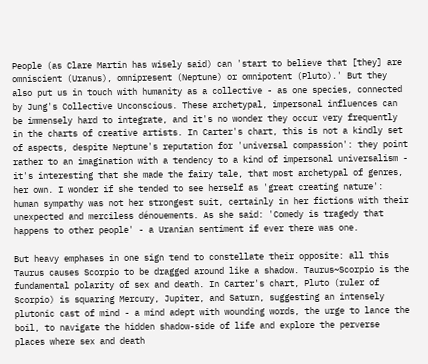People (as Clare Martin has wisely said) can 'start to believe that [they] are omniscient (Uranus), omnipresent (Neptune) or omnipotent (Pluto).' But they also put us in touch with humanity as a collective - as one species, connected by Jung's Collective Unconscious. These archetypal, impersonal influences can be immensely hard to integrate, and it's no wonder they occur very frequently in the charts of creative artists. In Carter's chart, this is not a kindly set of aspects, despite Neptune's reputation for 'universal compassion': they point rather to an imagination with a tendency to a kind of impersonal universalism - it's interesting that she made the fairy tale, that most archetypal of genres, her own. I wonder if she tended to see herself as 'great creating nature': human sympathy was not her strongest suit, certainly in her fictions with their unexpected and merciless dénouements. As she said: 'Comedy is tragedy that happens to other people' - a Uranian sentiment if ever there was one.

But heavy emphases in one sign tend to constellate their opposite: all this Taurus causes Scorpio to be dragged around like a shadow. Taurus~Scorpio is the fundamental polarity of sex and death. In Carter's chart, Pluto (ruler of Scorpio) is squaring Mercury, Jupiter, and Saturn, suggesting an intensely plutonic cast of mind - a mind adept with wounding words, the urge to lance the boil, to navigate the hidden shadow-side of life and explore the perverse places where sex and death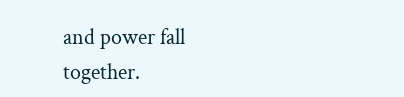and power fall together.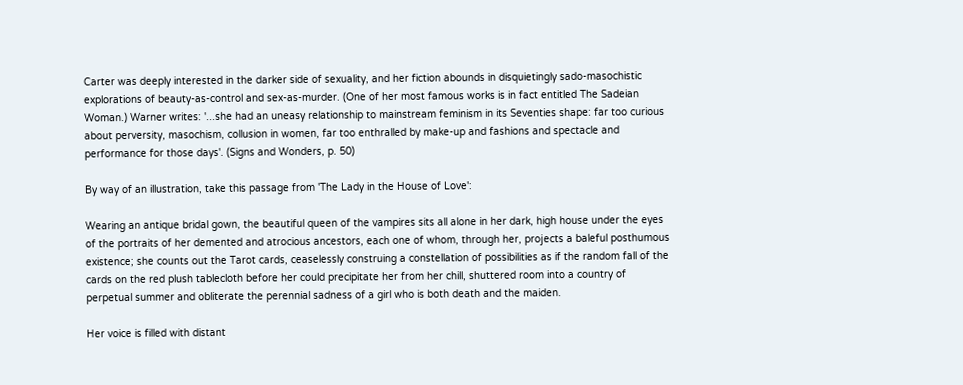Carter was deeply interested in the darker side of sexuality, and her fiction abounds in disquietingly sado-masochistic explorations of beauty-as-control and sex-as-murder. (One of her most famous works is in fact entitled The Sadeian Woman.) Warner writes: '...she had an uneasy relationship to mainstream feminism in its Seventies shape: far too curious about perversity, masochism, collusion in women, far too enthralled by make-up and fashions and spectacle and performance for those days'. (Signs and Wonders, p. 50)

By way of an illustration, take this passage from 'The Lady in the House of Love':

Wearing an antique bridal gown, the beautiful queen of the vampires sits all alone in her dark, high house under the eyes of the portraits of her demented and atrocious ancestors, each one of whom, through her, projects a baleful posthumous existence; she counts out the Tarot cards, ceaselessly construing a constellation of possibilities as if the random fall of the cards on the red plush tablecloth before her could precipitate her from her chill, shuttered room into a country of perpetual summer and obliterate the perennial sadness of a girl who is both death and the maiden.

Her voice is filled with distant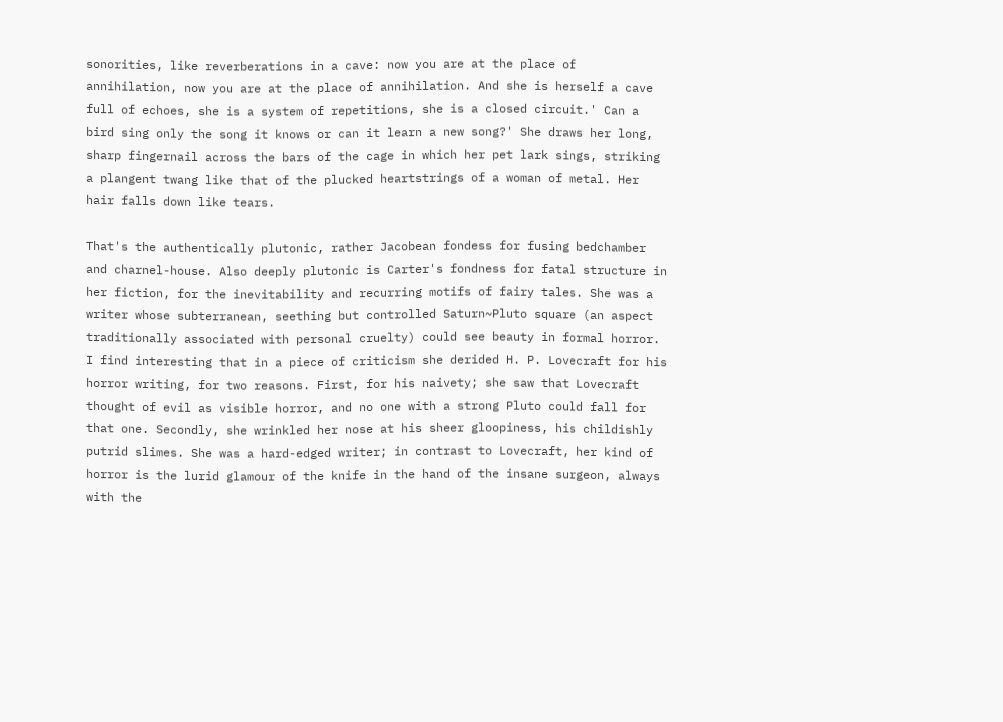sonorities, like reverberations in a cave: now you are at the place of annihilation, now you are at the place of annihilation. And she is herself a cave full of echoes, she is a system of repetitions, she is a closed circuit.' Can a bird sing only the song it knows or can it learn a new song?' She draws her long, sharp fingernail across the bars of the cage in which her pet lark sings, striking a plangent twang like that of the plucked heartstrings of a woman of metal. Her hair falls down like tears.

That's the authentically plutonic, rather Jacobean fondess for fusing bedchamber and charnel-house. Also deeply plutonic is Carter's fondness for fatal structure in her fiction, for the inevitability and recurring motifs of fairy tales. She was a writer whose subterranean, seething but controlled Saturn~Pluto square (an aspect traditionally associated with personal cruelty) could see beauty in formal horror. I find interesting that in a piece of criticism she derided H. P. Lovecraft for his horror writing, for two reasons. First, for his naivety; she saw that Lovecraft thought of evil as visible horror, and no one with a strong Pluto could fall for that one. Secondly, she wrinkled her nose at his sheer gloopiness, his childishly putrid slimes. She was a hard-edged writer; in contrast to Lovecraft, her kind of horror is the lurid glamour of the knife in the hand of the insane surgeon, always with the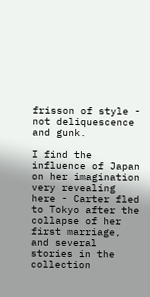frisson of style - not deliquescence and gunk.

I find the influence of Japan on her imagination very revealing here - Carter fled to Tokyo after the collapse of her first marriage, and several stories in the collection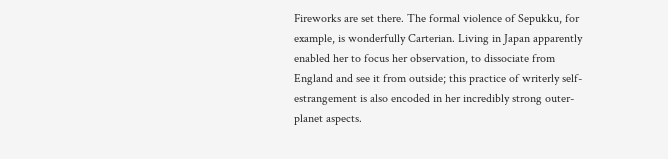Fireworks are set there. The formal violence of Sepukku, for example, is wonderfully Carterian. Living in Japan apparently enabled her to focus her observation, to dissociate from England and see it from outside; this practice of writerly self-estrangement is also encoded in her incredibly strong outer-planet aspects.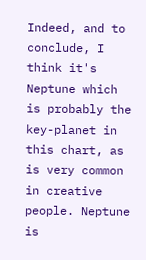Indeed, and to conclude, I think it's Neptune which is probably the key-planet in this chart, as is very common in creative people. Neptune is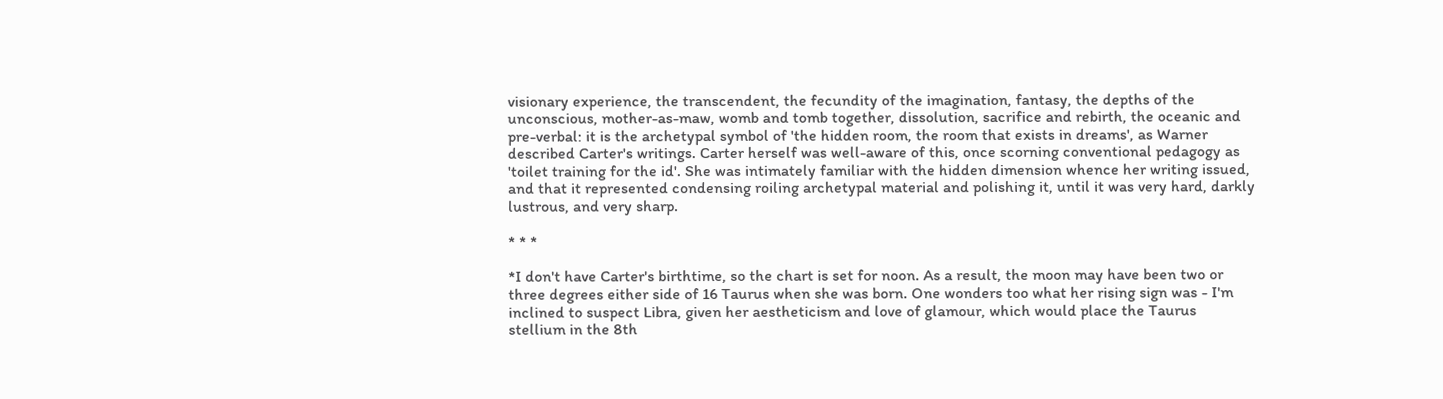visionary experience, the transcendent, the fecundity of the imagination, fantasy, the depths of the unconscious, mother-as-maw, womb and tomb together, dissolution, sacrifice and rebirth, the oceanic and pre-verbal: it is the archetypal symbol of 'the hidden room, the room that exists in dreams', as Warner described Carter's writings. Carter herself was well-aware of this, once scorning conventional pedagogy as 'toilet training for the id'. She was intimately familiar with the hidden dimension whence her writing issued, and that it represented condensing roiling archetypal material and polishing it, until it was very hard, darkly lustrous, and very sharp.

* * *

*I don't have Carter's birthtime, so the chart is set for noon. As a result, the moon may have been two or three degrees either side of 16 Taurus when she was born. One wonders too what her rising sign was - I'm inclined to suspect Libra, given her aestheticism and love of glamour, which would place the Taurus stellium in the 8th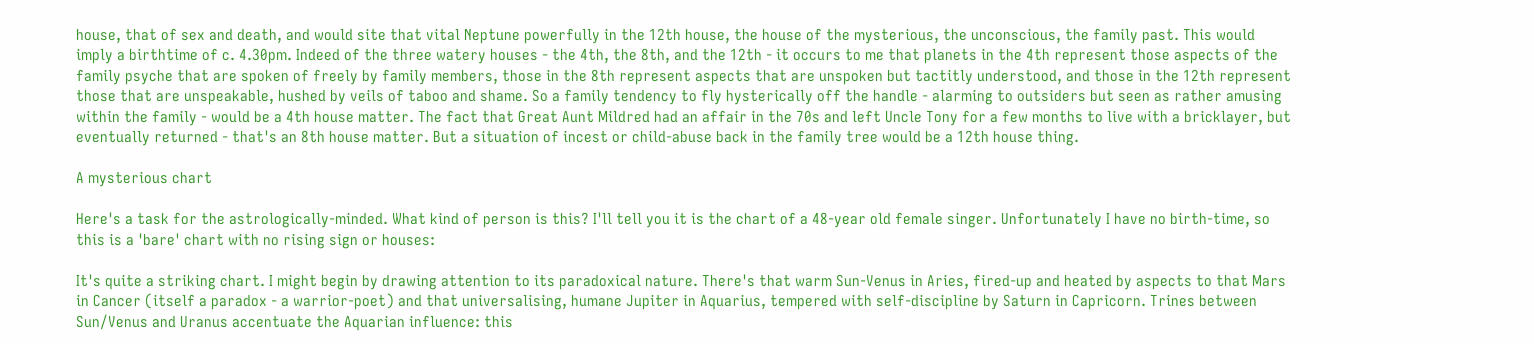house, that of sex and death, and would site that vital Neptune powerfully in the 12th house, the house of the mysterious, the unconscious, the family past. This would imply a birthtime of c. 4.30pm. Indeed of the three watery houses - the 4th, the 8th, and the 12th - it occurs to me that planets in the 4th represent those aspects of the family psyche that are spoken of freely by family members, those in the 8th represent aspects that are unspoken but tactitly understood, and those in the 12th represent those that are unspeakable, hushed by veils of taboo and shame. So a family tendency to fly hysterically off the handle - alarming to outsiders but seen as rather amusing within the family - would be a 4th house matter. The fact that Great Aunt Mildred had an affair in the 70s and left Uncle Tony for a few months to live with a bricklayer, but eventually returned - that's an 8th house matter. But a situation of incest or child-abuse back in the family tree would be a 12th house thing.

A mysterious chart

Here's a task for the astrologically-minded. What kind of person is this? I'll tell you it is the chart of a 48-year old female singer. Unfortunately I have no birth-time, so this is a 'bare' chart with no rising sign or houses:

It's quite a striking chart. I might begin by drawing attention to its paradoxical nature. There's that warm Sun-Venus in Aries, fired-up and heated by aspects to that Mars in Cancer (itself a paradox - a warrior-poet) and that universalising, humane Jupiter in Aquarius, tempered with self-discipline by Saturn in Capricorn. Trines between Sun/Venus and Uranus accentuate the Aquarian influence: this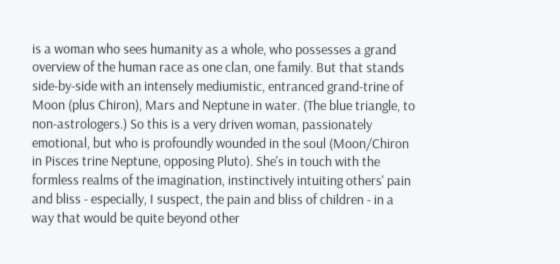is a woman who sees humanity as a whole, who possesses a grand overview of the human race as one clan, one family. But that stands side-by-side with an intensely mediumistic, entranced grand-trine of Moon (plus Chiron), Mars and Neptune in water. (The blue triangle, to non-astrologers.) So this is a very driven woman, passionately emotional, but who is profoundly wounded in the soul (Moon/Chiron in Pisces trine Neptune, opposing Pluto). She's in touch with the formless realms of the imagination, instinctively intuiting others' pain and bliss - especially, I suspect, the pain and bliss of children - in a way that would be quite beyond other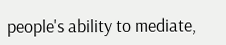people's ability to mediate,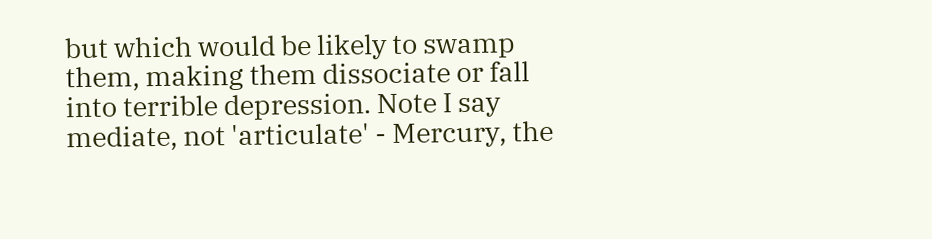but which would be likely to swamp them, making them dissociate or fall into terrible depression. Note I say mediate, not 'articulate' - Mercury, the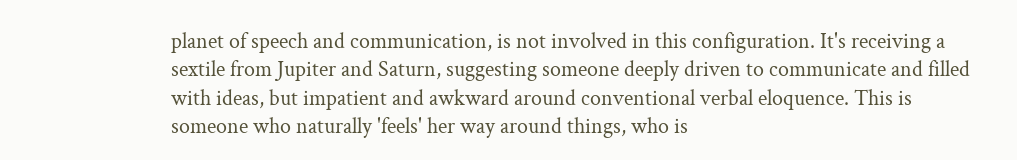planet of speech and communication, is not involved in this configuration. It's receiving a sextile from Jupiter and Saturn, suggesting someone deeply driven to communicate and filled with ideas, but impatient and awkward around conventional verbal eloquence. This is someone who naturally 'feels' her way around things, who is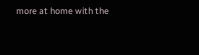more at home with the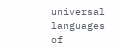universal languages of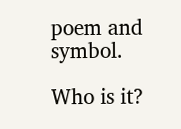poem and symbol.

Who is it?